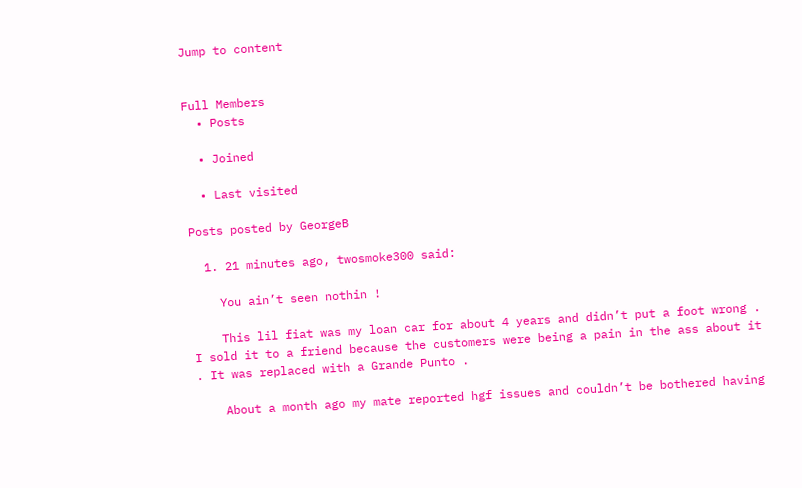Jump to content


Full Members
  • Posts

  • Joined

  • Last visited

Posts posted by GeorgeB

  1. 21 minutes ago, twosmoke300 said:

    You ain’t seen nothin !

    This lil fiat was my loan car for about 4 years and didn’t put a foot wrong . I sold it to a friend because the customers were being a pain in the ass about it . It was replaced with a Grande Punto .

    About a month ago my mate reported hgf issues and couldn’t be bothered having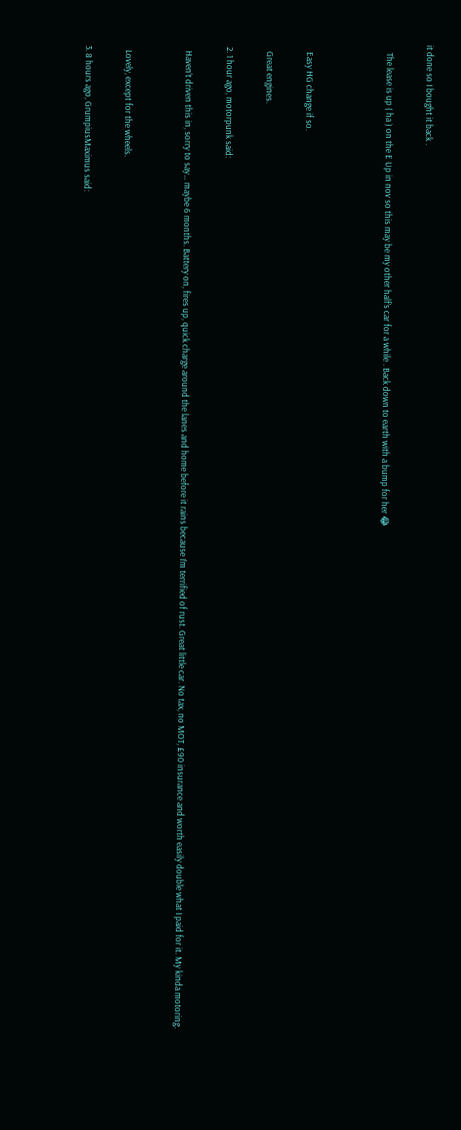it done so I bought it back .

    The lease is up ( ha ) on the E Up in nov so this may be my other half’s car for a while . Back down to earth with a bump for her 😂



    Easy HG change if so.

    Great engines.

  2. 1 hour ago, motorpunk said:

    Haven’t driven this in, sorry to say… maybe 6 months. Battery on, fires up, quick charge around the lanes and home before it rains because I’m terrified of rust. Great little car. No tax, no MOT, £90 insurance and worth easily double what I paid for it. My kinda motoring.


    Lovely, except for the wheels.

  3. 8 hours ago, GrumpiusMaximus said: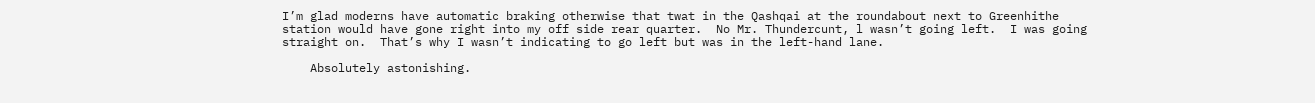I’m glad moderns have automatic braking otherwise that twat in the Qashqai at the roundabout next to Greenhithe station would have gone right into my off side rear quarter.  No Mr. Thundercunt, l wasn’t going left.  I was going straight on.  That’s why I wasn’t indicating to go left but was in the left-hand lane.

    Absolutely astonishing.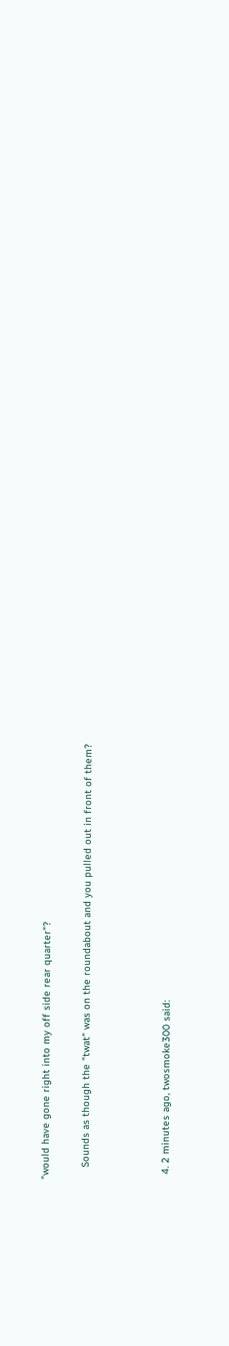"would have gone right into my off side rear quarter"?

    Sounds as though the "twat" was on the roundabout and you pulled out in front of them?



  4. 2 minutes ago, twosmoke300 said: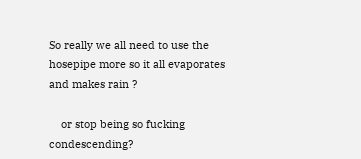So really we all need to use the hosepipe more so it all evaporates and makes rain ?

    or stop being so fucking  condescending?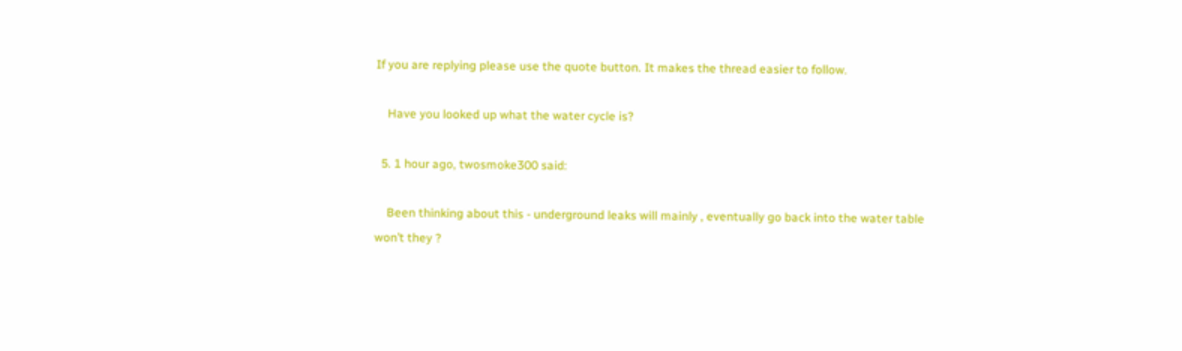If you are replying please use the quote button. It makes the thread easier to follow.

    Have you looked up what the water cycle is?

  5. 1 hour ago, twosmoke300 said:

    Been thinking about this - underground leaks will mainly , eventually go back into the water table won’t they ?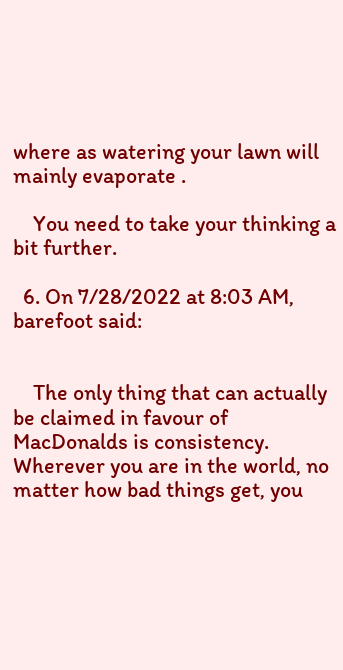where as watering your lawn will mainly evaporate .

    You need to take your thinking a bit further.

  6. On 7/28/2022 at 8:03 AM, barefoot said:


    The only thing that can actually be claimed in favour of MacDonalds is consistency. Wherever you are in the world, no matter how bad things get, you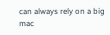can always rely on a big mac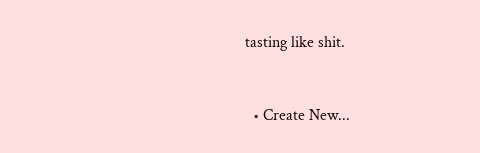tasting like shit.


  • Create New...